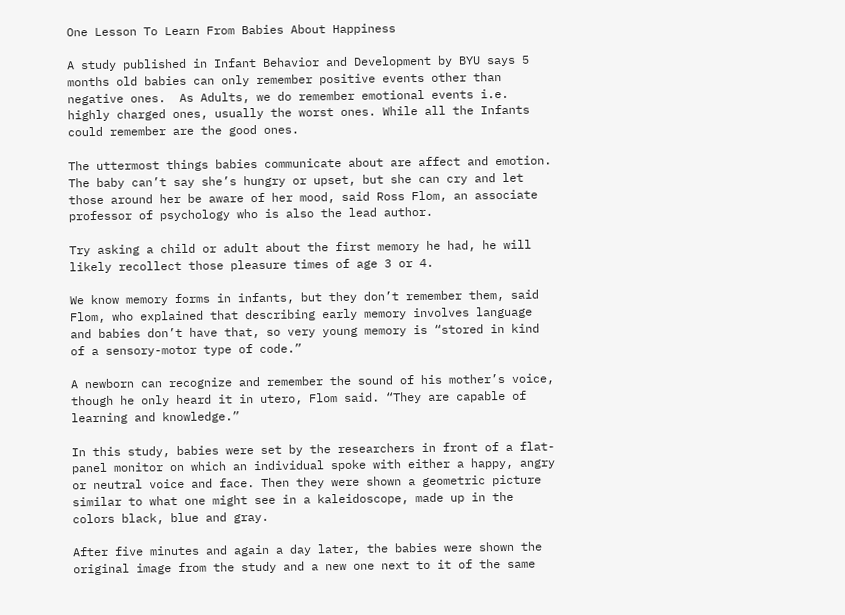One Lesson To Learn From Babies About Happiness

A study published in Infant Behavior and Development by BYU says 5 months old babies can only remember positive events other than negative ones.  As Adults, we do remember emotional events i.e. highly charged ones, usually the worst ones. While all the Infants could remember are the good ones.

The uttermost things babies communicate about are affect and emotion. The baby can’t say she’s hungry or upset, but she can cry and let those around her be aware of her mood, said Ross Flom, an associate professor of psychology who is also the lead author.

Try asking a child or adult about the first memory he had, he will likely recollect those pleasure times of age 3 or 4.

We know memory forms in infants, but they don’t remember them, said Flom, who explained that describing early memory involves language and babies don’t have that, so very young memory is “stored in kind of a sensory-motor type of code.”

A newborn can recognize and remember the sound of his mother’s voice, though he only heard it in utero, Flom said. “They are capable of learning and knowledge.”

In this study, babies were set by the researchers in front of a flat-panel monitor on which an individual spoke with either a happy, angry or neutral voice and face. Then they were shown a geometric picture similar to what one might see in a kaleidoscope, made up in the colors black, blue and gray.

After five minutes and again a day later, the babies were shown the original image from the study and a new one next to it of the same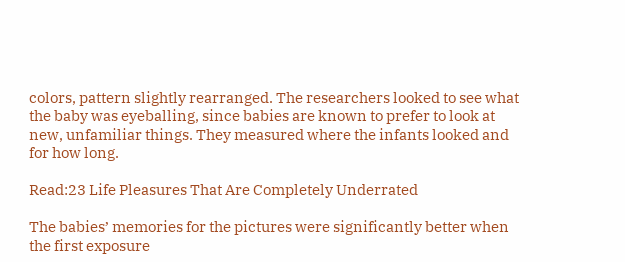colors, pattern slightly rearranged. The researchers looked to see what the baby was eyeballing, since babies are known to prefer to look at new, unfamiliar things. They measured where the infants looked and for how long.

Read:23 Life Pleasures That Are Completely Underrated

The babies’ memories for the pictures were significantly better when the first exposure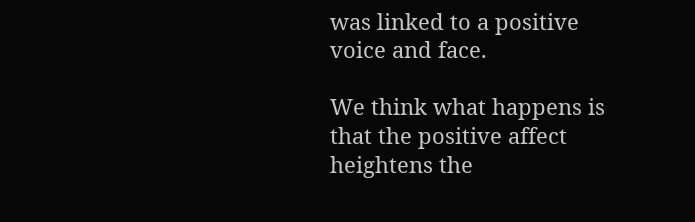was linked to a positive voice and face.

We think what happens is that the positive affect heightens the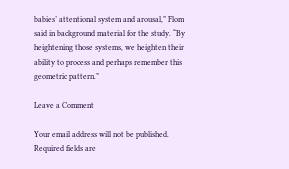babies’ attentional system and arousal,” Flom said in background material for the study. “By heightening those systems, we heighten their ability to process and perhaps remember this geometric pattern.”

Leave a Comment

Your email address will not be published. Required fields are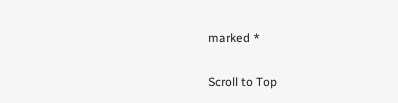marked *

Scroll to Top